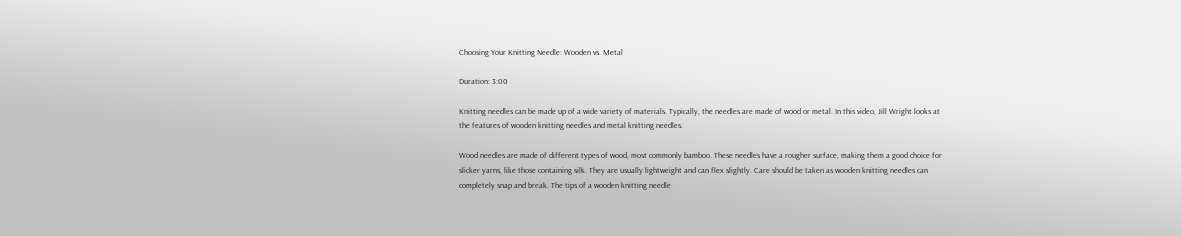Choosing Your Knitting Needle: Wooden vs. Metal

Duration: 3:00

Knitting needles can be made up of a wide variety of materials. Typically, the needles are made of wood or metal. In this video, Jill Wright looks at the features of wooden knitting needles and metal knitting needles.

Wood needles are made of different types of wood, most commonly bamboo. These needles have a rougher surface, making them a good choice for slicker yarns, like those containing silk. They are usually lightweight and can flex slightly. Care should be taken as wooden knitting needles can completely snap and break. The tips of a wooden knitting needle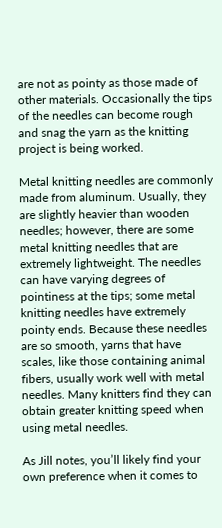are not as pointy as those made of other materials. Occasionally the tips of the needles can become rough and snag the yarn as the knitting project is being worked.

Metal knitting needles are commonly made from aluminum. Usually, they are slightly heavier than wooden needles; however, there are some metal knitting needles that are extremely lightweight. The needles can have varying degrees of pointiness at the tips; some metal knitting needles have extremely pointy ends. Because these needles are so smooth, yarns that have scales, like those containing animal fibers, usually work well with metal needles. Many knitters find they can obtain greater knitting speed when using metal needles.

As Jill notes, you’ll likely find your own preference when it comes to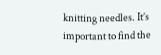knitting needles. It’s important to find the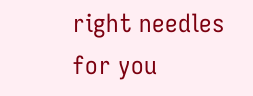right needles for you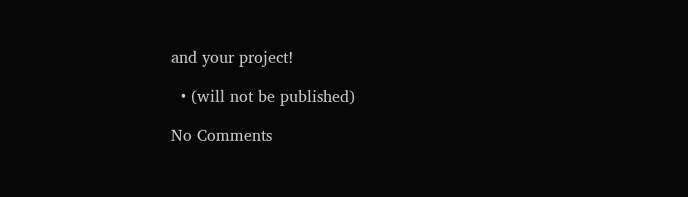and your project!

  • (will not be published)

No Comments